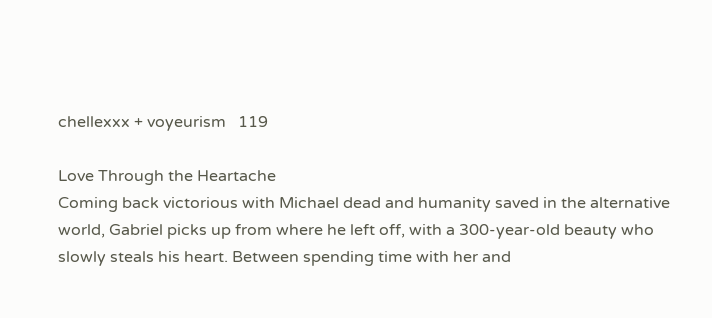chellexxx + voyeurism   119

Love Through the Heartache
Coming back victorious with Michael dead and humanity saved in the alternative world, Gabriel picks up from where he left off, with a 300-year-old beauty who slowly steals his heart. Between spending time with her and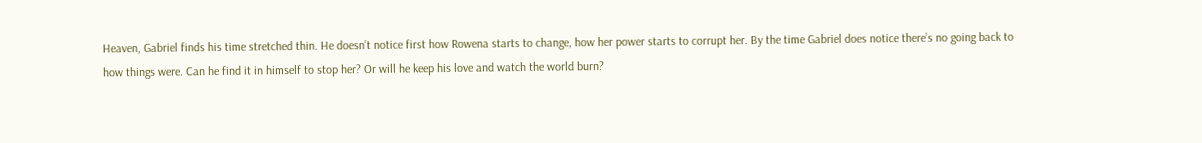Heaven, Gabriel finds his time stretched thin. He doesn’t notice first how Rowena starts to change, how her power starts to corrupt her. By the time Gabriel does notice there’s no going back to how things were. Can he find it in himself to stop her? Or will he keep his love and watch the world burn?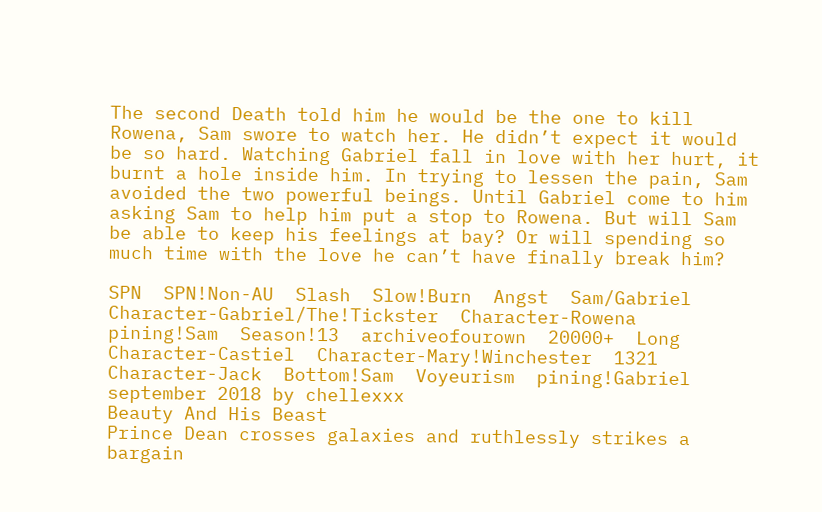The second Death told him he would be the one to kill Rowena, Sam swore to watch her. He didn’t expect it would be so hard. Watching Gabriel fall in love with her hurt, it burnt a hole inside him. In trying to lessen the pain, Sam avoided the two powerful beings. Until Gabriel come to him asking Sam to help him put a stop to Rowena. But will Sam be able to keep his feelings at bay? Or will spending so much time with the love he can’t have finally break him?

SPN  SPN!Non-AU  Slash  Slow!Burn  Angst  Sam/Gabriel  Character-Gabriel/The!Tickster  Character-Rowena  pining!Sam  Season!13  archiveofourown  20000+  Long  Character-Castiel  Character-Mary!Winchester  1321  Character-Jack  Bottom!Sam  Voyeurism  pining!Gabriel
september 2018 by chellexxx
Beauty And His Beast
Prince Dean crosses galaxies and ruthlessly strikes a bargain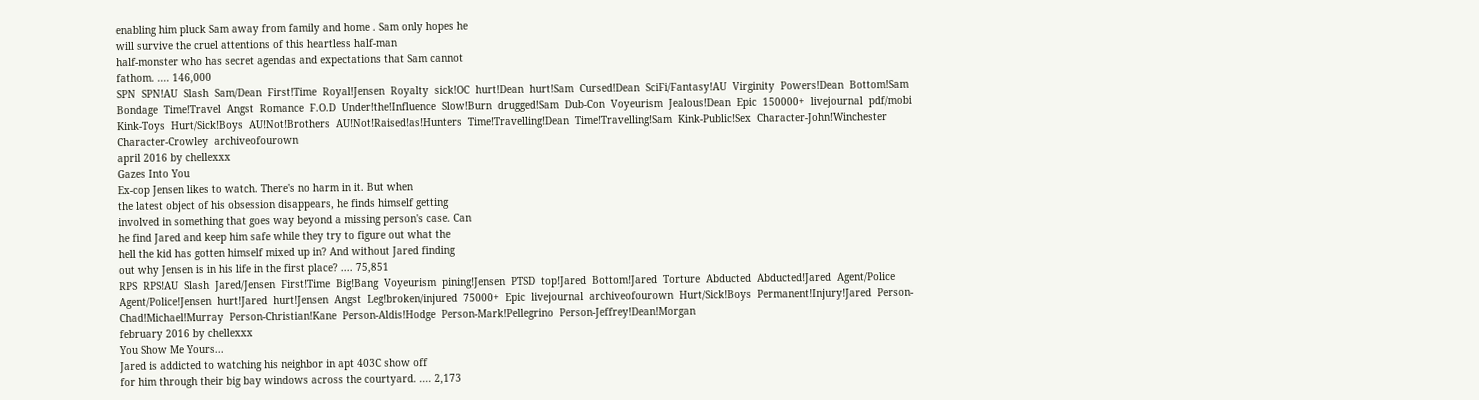enabling him pluck Sam away from family and home . Sam only hopes he
will survive the cruel attentions of this heartless half-man
half-monster who has secret agendas and expectations that Sam cannot
fathom. .... 146,000
SPN  SPN!AU  Slash  Sam/Dean  First!Time  Royal!Jensen  Royalty  sick!OC  hurt!Dean  hurt!Sam  Cursed!Dean  SciFi/Fantasy!AU  Virginity  Powers!Dean  Bottom!Sam  Bondage  Time!Travel  Angst  Romance  F.O.D  Under!the!Influence  Slow!Burn  drugged!Sam  Dub-Con  Voyeurism  Jealous!Dean  Epic  150000+  livejournal  pdf/mobi  Kink-Toys  Hurt/Sick!Boys  AU!Not!Brothers  AU!Not!Raised!as!Hunters  Time!Travelling!Dean  Time!Travelling!Sam  Kink-Public!Sex  Character-John!Winchester  Character-Crowley  archiveofourown
april 2016 by chellexxx
Gazes Into You
Ex-cop Jensen likes to watch. There's no harm in it. But when
the latest object of his obsession disappears, he finds himself getting
involved in something that goes way beyond a missing person's case. Can
he find Jared and keep him safe while they try to figure out what the
hell the kid has gotten himself mixed up in? And without Jared finding
out why Jensen is in his life in the first place? .... 75,851
RPS  RPS!AU  Slash  Jared/Jensen  First!Time  Big!Bang  Voyeurism  pining!Jensen  PTSD  top!Jared  Bottom!Jared  Torture  Abducted  Abducted!Jared  Agent/Police  Agent/Police!Jensen  hurt!Jared  hurt!Jensen  Angst  Leg!broken/injured  75000+  Epic  livejournal  archiveofourown  Hurt/Sick!Boys  Permanent!Injury!Jared  Person-Chad!Michael!Murray  Person-Christian!Kane  Person-Aldis!Hodge  Person-Mark!Pellegrino  Person-Jeffrey!Dean!Morgan
february 2016 by chellexxx
You Show Me Yours...
Jared is addicted to watching his neighbor in apt 403C show off
for him through their big bay windows across the courtyard. .... 2,173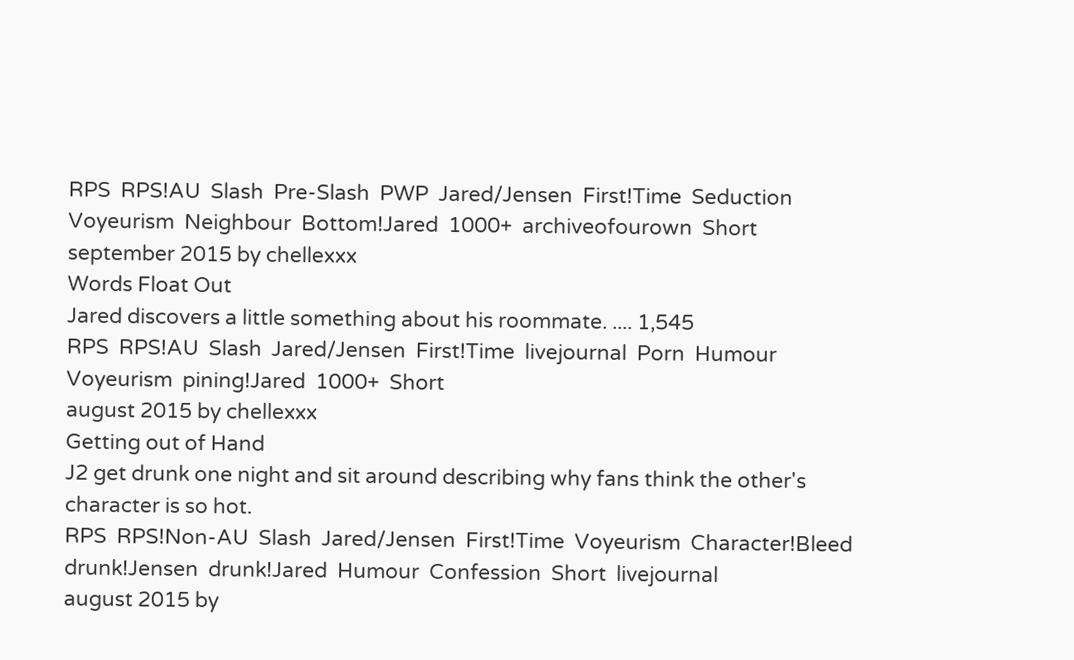RPS  RPS!AU  Slash  Pre-Slash  PWP  Jared/Jensen  First!Time  Seduction  Voyeurism  Neighbour  Bottom!Jared  1000+  archiveofourown  Short
september 2015 by chellexxx
Words Float Out
Jared discovers a little something about his roommate. .... 1,545
RPS  RPS!AU  Slash  Jared/Jensen  First!Time  livejournal  Porn  Humour  Voyeurism  pining!Jared  1000+  Short
august 2015 by chellexxx
Getting out of Hand
J2 get drunk one night and sit around describing why fans think the other's character is so hot.
RPS  RPS!Non-AU  Slash  Jared/Jensen  First!Time  Voyeurism  Character!Bleed  drunk!Jensen  drunk!Jared  Humour  Confession  Short  livejournal
august 2015 by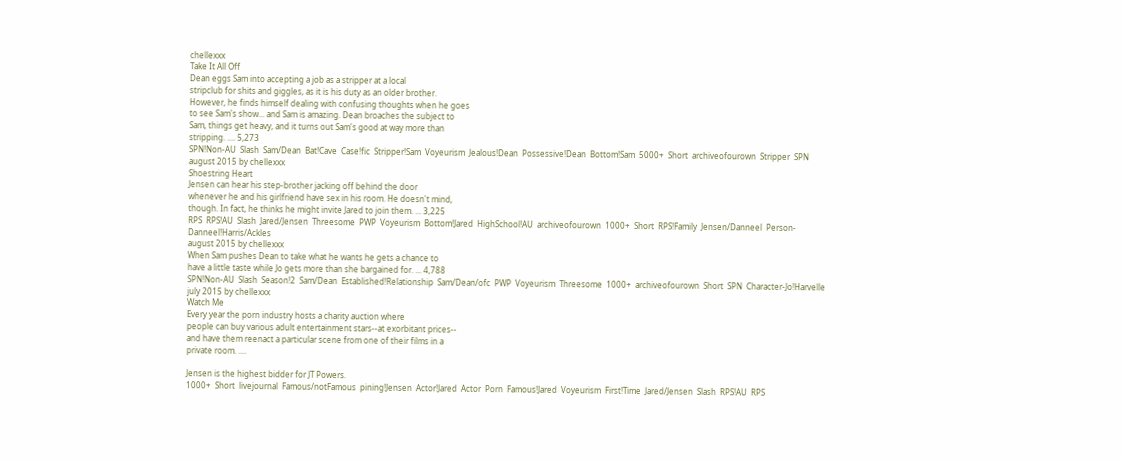chellexxx
Take It All Off
Dean eggs Sam into accepting a job as a stripper at a local
stripclub for shits and giggles, as it is his duty as an older brother.
However, he finds himself dealing with confusing thoughts when he goes
to see Sam's show... and Sam is amazing. Dean broaches the subject to
Sam, things get heavy, and it turns out Sam's good at way more than
stripping. .... 5,273
SPN!Non-AU  Slash  Sam/Dean  Bat!Cave  Case!fic  Stripper!Sam  Voyeurism  Jealous!Dean  Possessive!Dean  Bottom!Sam  5000+  Short  archiveofourown  Stripper  SPN
august 2015 by chellexxx
Shoestring Heart
Jensen can hear his step-brother jacking off behind the door
whenever he and his girlfriend have sex in his room. He doesn't mind,
though. In fact, he thinks he might invite Jared to join them. ... 3,225
RPS  RPS!AU  Slash  Jared/Jensen  Threesome  PWP  Voyeurism  Bottom!Jared  HighSchool!AU  archiveofourown  1000+  Short  RPS!Family  Jensen/Danneel  Person-Danneel!Harris/Ackles
august 2015 by chellexxx
When Sam pushes Dean to take what he wants he gets a chance to
have a little taste while Jo gets more than she bargained for. ... 4,788
SPN!Non-AU  Slash  Season!2  Sam/Dean  Established!Relationship  Sam/Dean/ofc  PWP  Voyeurism  Threesome  1000+  archiveofourown  Short  SPN  Character-Jo!Harvelle
july 2015 by chellexxx
Watch Me
Every year the porn industry hosts a charity auction where
people can buy various adult entertainment stars--at exorbitant prices--
and have them reenact a particular scene from one of their films in a
private room. ....

Jensen is the highest bidder for JT Powers.
1000+  Short  livejournal  Famous/notFamous  pining!Jensen  Actor!Jared  Actor  Porn  Famous!Jared  Voyeurism  First!Time  Jared/Jensen  Slash  RPS!AU  RPS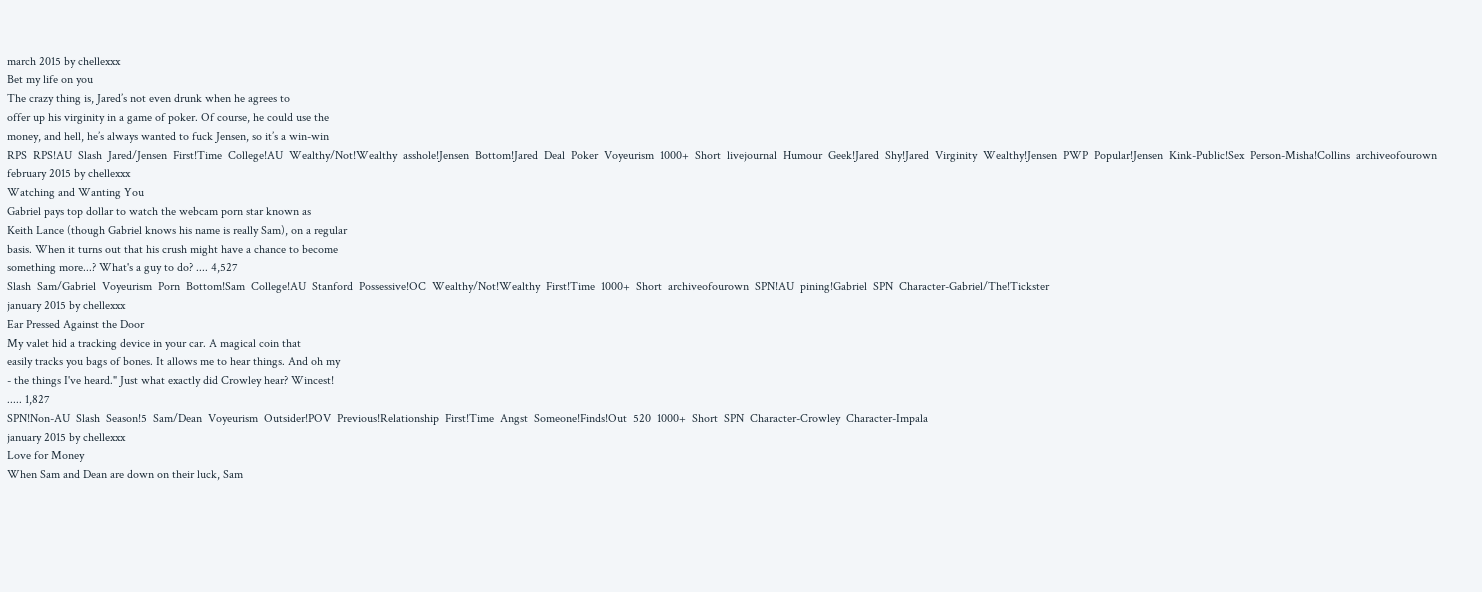march 2015 by chellexxx
Bet my life on you
The crazy thing is, Jared’s not even drunk when he agrees to
offer up his virginity in a game of poker. Of course, he could use the
money, and hell, he’s always wanted to fuck Jensen, so it’s a win-win
RPS  RPS!AU  Slash  Jared/Jensen  First!Time  College!AU  Wealthy/Not!Wealthy  asshole!Jensen  Bottom!Jared  Deal  Poker  Voyeurism  1000+  Short  livejournal  Humour  Geek!Jared  Shy!Jared  Virginity  Wealthy!Jensen  PWP  Popular!Jensen  Kink-Public!Sex  Person-Misha!Collins  archiveofourown
february 2015 by chellexxx
Watching and Wanting You
Gabriel pays top dollar to watch the webcam porn star known as
Keith Lance (though Gabriel knows his name is really Sam), on a regular
basis. When it turns out that his crush might have a chance to become
something more...? What's a guy to do? .... 4,527
Slash  Sam/Gabriel  Voyeurism  Porn  Bottom!Sam  College!AU  Stanford  Possessive!OC  Wealthy/Not!Wealthy  First!Time  1000+  Short  archiveofourown  SPN!AU  pining!Gabriel  SPN  Character-Gabriel/The!Tickster
january 2015 by chellexxx
Ear Pressed Against the Door
My valet hid a tracking device in your car. A magical coin that
easily tracks you bags of bones. It allows me to hear things. And oh my
- the things I've heard." Just what exactly did Crowley hear? Wincest!
..... 1,827
SPN!Non-AU  Slash  Season!5  Sam/Dean  Voyeurism  Outsider!POV  Previous!Relationship  First!Time  Angst  Someone!Finds!Out  520  1000+  Short  SPN  Character-Crowley  Character-Impala
january 2015 by chellexxx
Love for Money
When Sam and Dean are down on their luck, Sam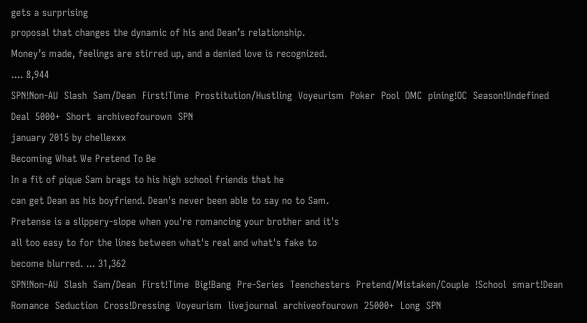gets a surprising
proposal that changes the dynamic of his and Dean’s relationship.
Money’s made, feelings are stirred up, and a denied love is recognized.
.... 8,944
SPN!Non-AU  Slash  Sam/Dean  First!Time  Prostitution/Hustling  Voyeurism  Poker  Pool  OMC  pining!OC  Season!Undefined  Deal  5000+  Short  archiveofourown  SPN
january 2015 by chellexxx
Becoming What We Pretend To Be
In a fit of pique Sam brags to his high school friends that he
can get Dean as his boyfriend. Dean's never been able to say no to Sam.
Pretense is a slippery-slope when you're romancing your brother and it's
all too easy to for the lines between what's real and what's fake to
become blurred. ... 31,362
SPN!Non-AU  Slash  Sam/Dean  First!Time  Big!Bang  Pre-Series  Teenchesters  Pretend/Mistaken/Couple  !School  smart!Dean  Romance  Seduction  Cross!Dressing  Voyeurism  livejournal  archiveofourown  25000+  Long  SPN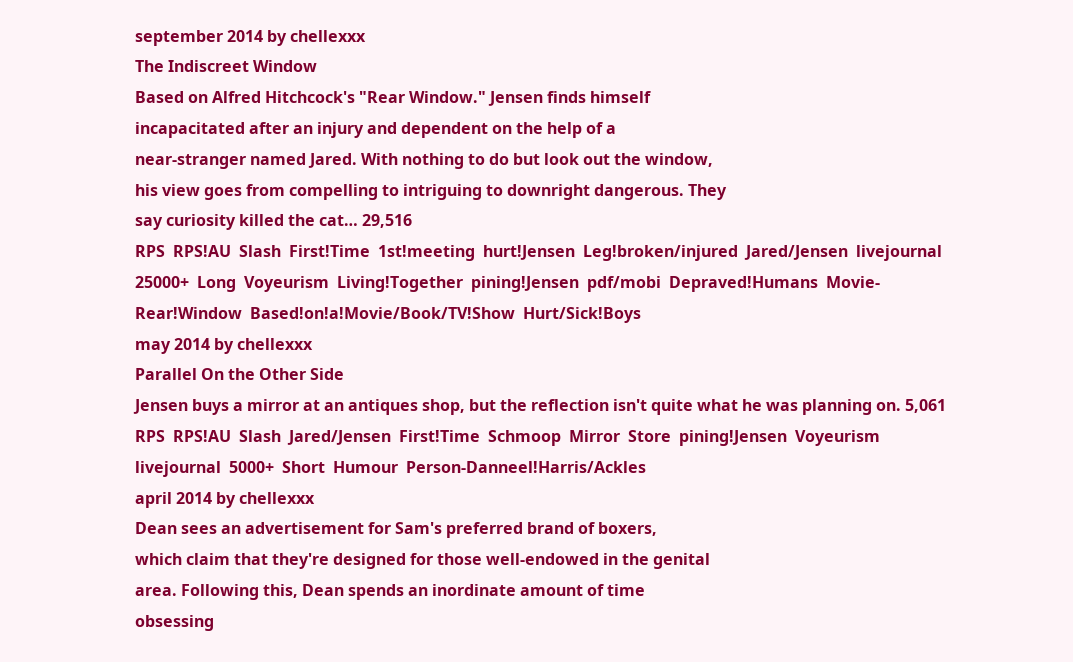september 2014 by chellexxx
The Indiscreet Window
Based on Alfred Hitchcock's "Rear Window." Jensen finds himself
incapacitated after an injury and dependent on the help of a
near-stranger named Jared. With nothing to do but look out the window,
his view goes from compelling to intriguing to downright dangerous. They
say curiosity killed the cat… 29,516
RPS  RPS!AU  Slash  First!Time  1st!meeting  hurt!Jensen  Leg!broken/injured  Jared/Jensen  livejournal  25000+  Long  Voyeurism  Living!Together  pining!Jensen  pdf/mobi  Depraved!Humans  Movie-Rear!Window  Based!on!a!Movie/Book/TV!Show  Hurt/Sick!Boys
may 2014 by chellexxx
Parallel On the Other Side
Jensen buys a mirror at an antiques shop, but the reflection isn't quite what he was planning on. 5,061
RPS  RPS!AU  Slash  Jared/Jensen  First!Time  Schmoop  Mirror  Store  pining!Jensen  Voyeurism  livejournal  5000+  Short  Humour  Person-Danneel!Harris/Ackles
april 2014 by chellexxx
Dean sees an advertisement for Sam's preferred brand of boxers,
which claim that they're designed for those well-endowed in the genital
area. Following this, Dean spends an inordinate amount of time
obsessing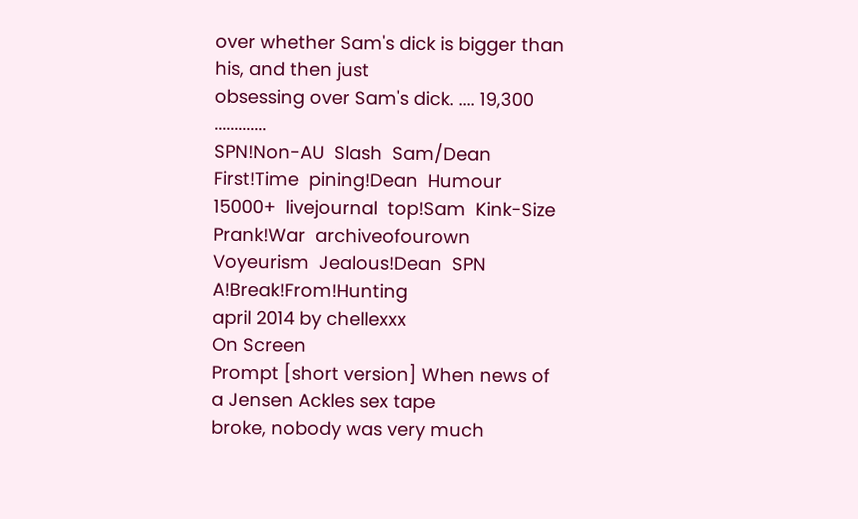over whether Sam's dick is bigger than his, and then just
obsessing over Sam's dick. .... 19,300 .............
SPN!Non-AU  Slash  Sam/Dean  First!Time  pining!Dean  Humour  15000+  livejournal  top!Sam  Kink-Size  Prank!War  archiveofourown  Voyeurism  Jealous!Dean  SPN  A!Break!From!Hunting
april 2014 by chellexxx
On Screen
Prompt [short version] When news of a Jensen Ackles sex tape
broke, nobody was very much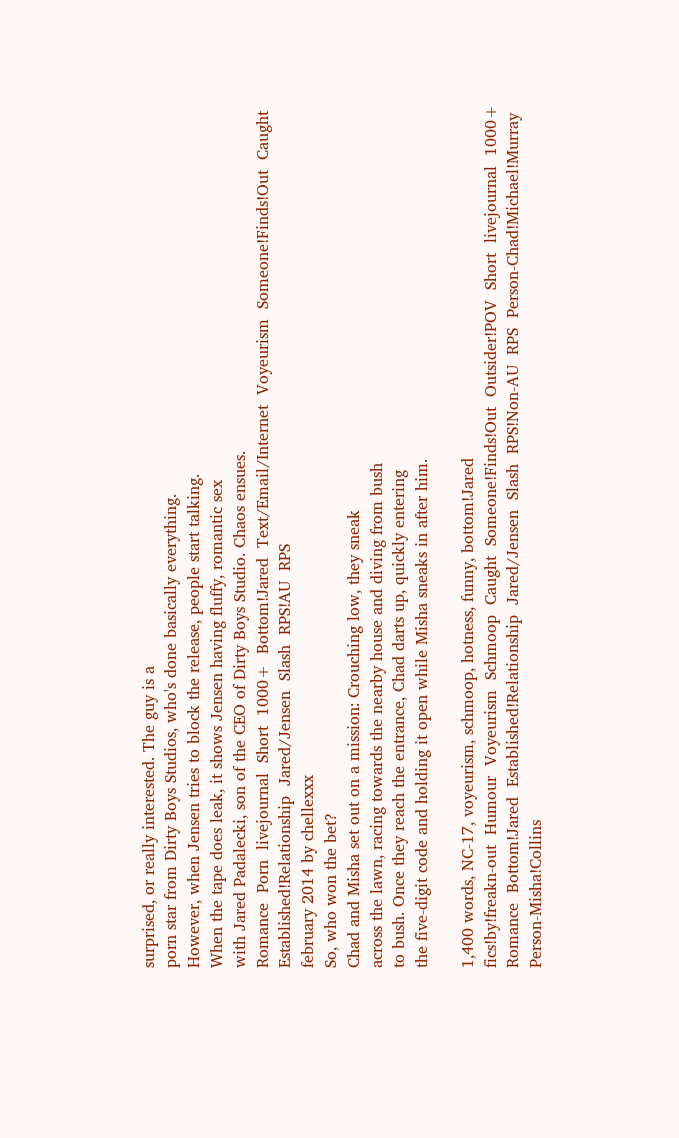surprised, or really interested. The guy is a
porn star from Dirty Boys Studios, who's done basically everything.
However, when Jensen tries to block the release, people start talking.
When the tape does leak, it shows Jensen having fluffy, romantic sex
with Jared Padalecki, son of the CEO of Dirty Boys Studio. Chaos ensues.
Romance  Porn  livejournal  Short  1000+  Bottom!Jared  Text/Email/Internet  Voyeurism  Someone!Finds!Out  Caught  Established!Relationship  Jared/Jensen  Slash  RPS!AU  RPS
february 2014 by chellexxx
So, who won the bet?
Chad and Misha set out on a mission: Crouching low, they sneak
across the lawn, racing towards the nearby house and diving from bush
to bush. Once they reach the entrance, Chad darts up, quickly entering
the five-digit code and holding it open while Misha sneaks in after him.

1,400 words, NC-17, voyeurism, schmoop, hotness, funny, bottom!Jared
fics!by!freakn-out  Humour  Voyeurism  Schmoop  Caught  Someone!Finds!Out  Outsider!POV  Short  livejournal  1000+  Romance  Bottom!Jared  Established!Relationship  Jared/Jensen  Slash  RPS!Non-AU  RPS  Person-Chad!Michael!Murray  Person-Misha!Collins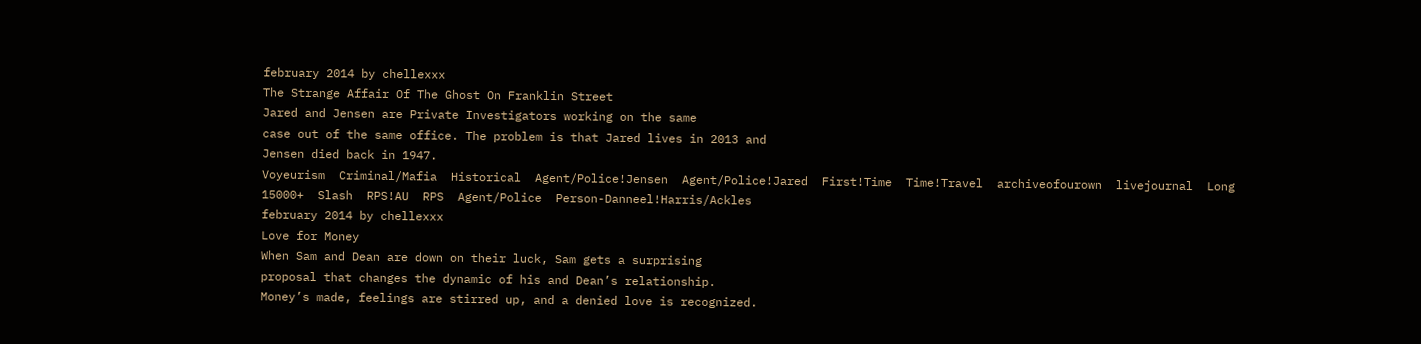february 2014 by chellexxx
The Strange Affair Of The Ghost On Franklin Street
Jared and Jensen are Private Investigators working on the same
case out of the same office. The problem is that Jared lives in 2013 and
Jensen died back in 1947.
Voyeurism  Criminal/Mafia  Historical  Agent/Police!Jensen  Agent/Police!Jared  First!Time  Time!Travel  archiveofourown  livejournal  Long  15000+  Slash  RPS!AU  RPS  Agent/Police  Person-Danneel!Harris/Ackles
february 2014 by chellexxx
Love for Money
When Sam and Dean are down on their luck, Sam gets a surprising
proposal that changes the dynamic of his and Dean’s relationship.
Money’s made, feelings are stirred up, and a denied love is recognized.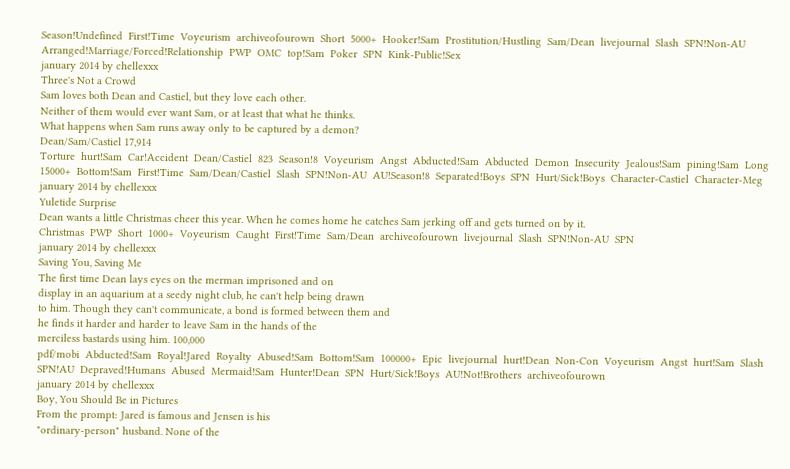Season!Undefined  First!Time  Voyeurism  archiveofourown  Short  5000+  Hooker!Sam  Prostitution/Hustling  Sam/Dean  livejournal  Slash  SPN!Non-AU  Arranged!Marriage/Forced!Relationship  PWP  OMC  top!Sam  Poker  SPN  Kink-Public!Sex
january 2014 by chellexxx
Three's Not a Crowd
Sam loves both Dean and Castiel, but they love each other.
Neither of them would ever want Sam, or at least that what he thinks.
What happens when Sam runs away only to be captured by a demon?
Dean/Sam/Castiel 17,914
Torture  hurt!Sam  Car!Accident  Dean/Castiel  823  Season!8  Voyeurism  Angst  Abducted!Sam  Abducted  Demon  Insecurity  Jealous!Sam  pining!Sam  Long  15000+  Bottom!Sam  First!Time  Sam/Dean/Castiel  Slash  SPN!Non-AU  AU!Season!8  Separated!Boys  SPN  Hurt/Sick!Boys  Character-Castiel  Character-Meg
january 2014 by chellexxx
Yuletide Surprise
Dean wants a little Christmas cheer this year. When he comes home he catches Sam jerking off and gets turned on by it.
Christmas  PWP  Short  1000+  Voyeurism  Caught  First!Time  Sam/Dean  archiveofourown  livejournal  Slash  SPN!Non-AU  SPN
january 2014 by chellexxx
Saving You, Saving Me
The first time Dean lays eyes on the merman imprisoned and on
display in an aquarium at a seedy night club, he can't help being drawn
to him. Though they can't communicate, a bond is formed between them and
he finds it harder and harder to leave Sam in the hands of the
merciless bastards using him. 100,000
pdf/mobi  Abducted!Sam  Royal!Jared  Royalty  Abused!Sam  Bottom!Sam  100000+  Epic  livejournal  hurt!Dean  Non-Con  Voyeurism  Angst  hurt!Sam  Slash  SPN!AU  Depraved!Humans  Abused  Mermaid!Sam  Hunter!Dean  SPN  Hurt/Sick!Boys  AU!Not!Brothers  archiveofourown
january 2014 by chellexxx
Boy, You Should Be in Pictures
From the prompt: Jared is famous and Jensen is his
"ordinary-person" husband. None of the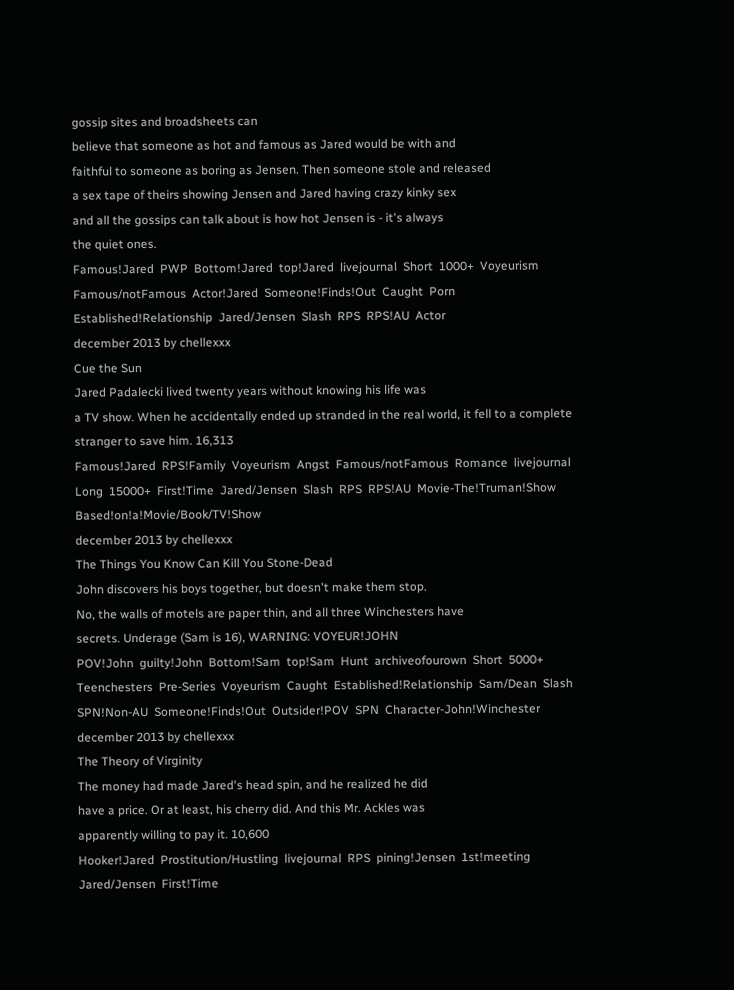gossip sites and broadsheets can
believe that someone as hot and famous as Jared would be with and
faithful to someone as boring as Jensen. Then someone stole and released
a sex tape of theirs showing Jensen and Jared having crazy kinky sex
and all the gossips can talk about is how hot Jensen is - it's always
the quiet ones.
Famous!Jared  PWP  Bottom!Jared  top!Jared  livejournal  Short  1000+  Voyeurism  Famous/notFamous  Actor!Jared  Someone!Finds!Out  Caught  Porn  Established!Relationship  Jared/Jensen  Slash  RPS  RPS!AU  Actor
december 2013 by chellexxx
Cue the Sun
Jared Padalecki lived twenty years without knowing his life was
a TV show. When he accidentally ended up stranded in the real world, it fell to a complete stranger to save him. 16,313
Famous!Jared  RPS!Family  Voyeurism  Angst  Famous/notFamous  Romance  livejournal  Long  15000+  First!Time  Jared/Jensen  Slash  RPS  RPS!AU  Movie-The!Truman!Show  Based!on!a!Movie/Book/TV!Show
december 2013 by chellexxx
The Things You Know Can Kill You Stone-Dead
John discovers his boys together, but doesn't make them stop.
No, the walls of motels are paper thin, and all three Winchesters have
secrets. Underage (Sam is 16), WARNING: VOYEUR!JOHN
POV!John  guilty!John  Bottom!Sam  top!Sam  Hunt  archiveofourown  Short  5000+  Teenchesters  Pre-Series  Voyeurism  Caught  Established!Relationship  Sam/Dean  Slash  SPN!Non-AU  Someone!Finds!Out  Outsider!POV  SPN  Character-John!Winchester
december 2013 by chellexxx
The Theory of Virginity
The money had made Jared's head spin, and he realized he did
have a price. Or at least, his cherry did. And this Mr. Ackles was
apparently willing to pay it. 10,600
Hooker!Jared  Prostitution/Hustling  livejournal  RPS  pining!Jensen  1st!meeting  Jared/Jensen  First!Time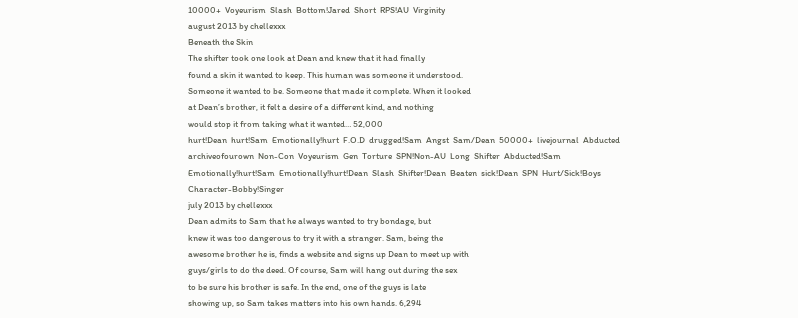10000+  Voyeurism  Slash  Bottom!Jared  Short  RPS!AU  Virginity
august 2013 by chellexxx
Beneath the Skin
The shifter took one look at Dean and knew that it had finally
found a skin it wanted to keep. This human was someone it understood.
Someone it wanted to be. Someone that made it complete. When it looked
at Dean’s brother, it felt a desire of a different kind, and nothing
would stop it from taking what it wanted… 52,000
hurt!Dean  hurt!Sam  Emotionally!hurt  F.O.D  drugged!Sam  Angst  Sam/Dean  50000+  livejournal  Abducted  archiveofourown  Non-Con  Voyeurism  Gen  Torture  SPN!Non-AU  Long  Shifter  Abducted!Sam  Emotionally!hurt!Sam  Emotionally!hurt!Dean  Slash  Shifter!Dean  Beaten  sick!Dean  SPN  Hurt/Sick!Boys  Character-Bobby!Singer
july 2013 by chellexxx
Dean admits to Sam that he always wanted to try bondage, but
knew it was too dangerous to try it with a stranger. Sam, being the
awesome brother he is, finds a website and signs up Dean to meet up with
guys/girls to do the deed. Of course, Sam will hang out during the sex
to be sure his brother is safe. In the end, one of the guys is late
showing up, so Sam takes matters into his own hands. 6,294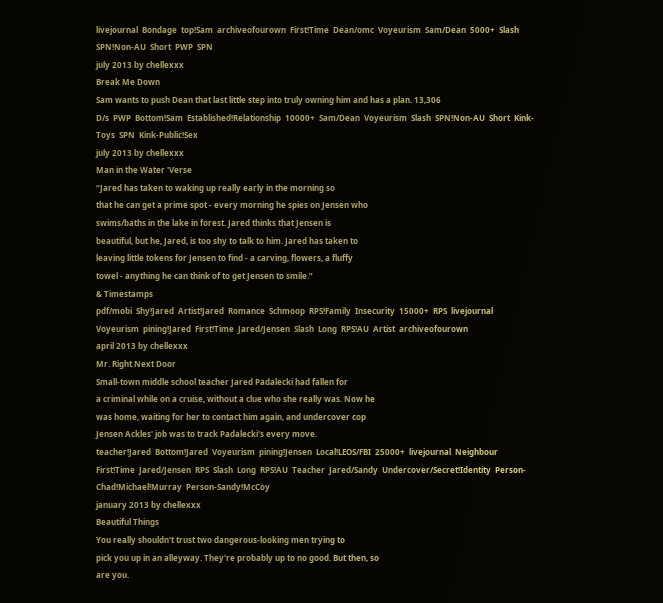livejournal  Bondage  top!Sam  archiveofourown  First!Time  Dean/omc  Voyeurism  Sam/Dean  5000+  Slash  SPN!Non-AU  Short  PWP  SPN
july 2013 by chellexxx
Break Me Down
Sam wants to push Dean that last little step into truly owning him and has a plan. 13,306
D/s  PWP  Bottom!Sam  Established!Relationship  10000+  Sam/Dean  Voyeurism  Slash  SPN!Non-AU  Short  Kink-Toys  SPN  Kink-Public!Sex
july 2013 by chellexxx
Man in the Water 'Verse
“Jared has taken to waking up really early in the morning so
that he can get a prime spot - every morning he spies on Jensen who
swims/baths in the lake in forest. Jared thinks that Jensen is
beautiful, but he, Jared, is too shy to talk to him. Jared has taken to
leaving little tokens for Jensen to find - a carving, flowers, a fluffy
towel - anything he can think of to get Jensen to smile.”
& Timestamps
pdf/mobi  Shy!Jared  Artist!Jared  Romance  Schmoop  RPS!Family  Insecurity  15000+  RPS  livejournal  Voyeurism  pining!Jared  First!Time  Jared/Jensen  Slash  Long  RPS!AU  Artist  archiveofourown
april 2013 by chellexxx
Mr. Right Next Door
Small-town middle school teacher Jared Padalecki had fallen for
a criminal while on a cruise, without a clue who she really was. Now he
was home, waiting for her to contact him again, and undercover cop
Jensen Ackles' job was to track Padalecki's every move.
teacher!Jared  Bottom!Jared  Voyeurism  pining!Jensen  Local!LEOS/FBI  25000+  livejournal  Neighbour  First!Time  Jared/Jensen  RPS  Slash  Long  RPS!AU  Teacher  Jared/Sandy  Undercover/Secret!Identity  Person-Chad!Michael!Murray  Person-Sandy!McCoy
january 2013 by chellexxx
Beautiful Things
You really shouldn't trust two dangerous-looking men trying to
pick you up in an alleyway. They're probably up to no good. But then, so
are you.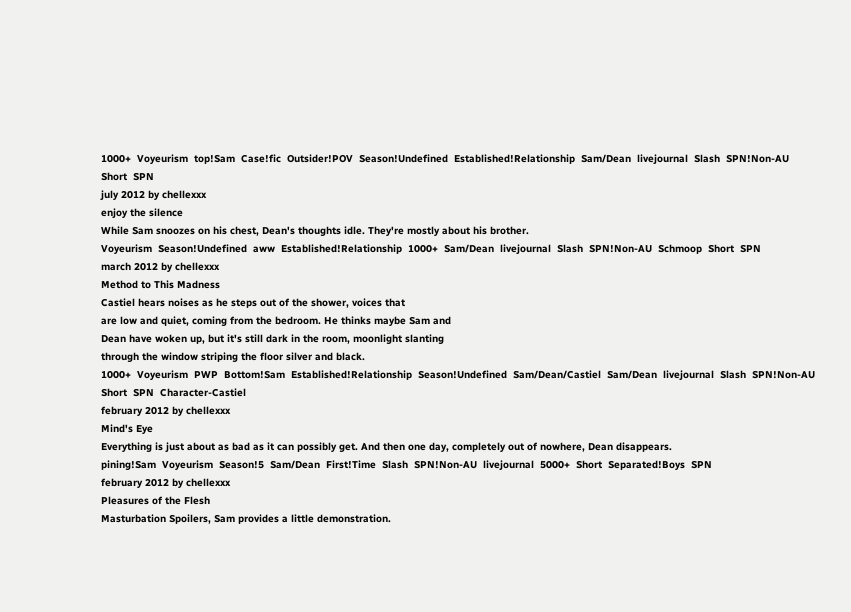1000+  Voyeurism  top!Sam  Case!fic  Outsider!POV  Season!Undefined  Established!Relationship  Sam/Dean  livejournal  Slash  SPN!Non-AU  Short  SPN
july 2012 by chellexxx
enjoy the silence
While Sam snoozes on his chest, Dean's thoughts idle. They're mostly about his brother.
Voyeurism  Season!Undefined  aww  Established!Relationship  1000+  Sam/Dean  livejournal  Slash  SPN!Non-AU  Schmoop  Short  SPN
march 2012 by chellexxx
Method to This Madness
Castiel hears noises as he steps out of the shower, voices that
are low and quiet, coming from the bedroom. He thinks maybe Sam and
Dean have woken up, but it's still dark in the room, moonlight slanting
through the window striping the floor silver and black.
1000+  Voyeurism  PWP  Bottom!Sam  Established!Relationship  Season!Undefined  Sam/Dean/Castiel  Sam/Dean  livejournal  Slash  SPN!Non-AU  Short  SPN  Character-Castiel
february 2012 by chellexxx
Mind's Eye
Everything is just about as bad as it can possibly get. And then one day, completely out of nowhere, Dean disappears.
pining!Sam  Voyeurism  Season!5  Sam/Dean  First!Time  Slash  SPN!Non-AU  livejournal  5000+  Short  Separated!Boys  SPN
february 2012 by chellexxx
Pleasures of the Flesh
Masturbation Spoilers, Sam provides a little demonstration.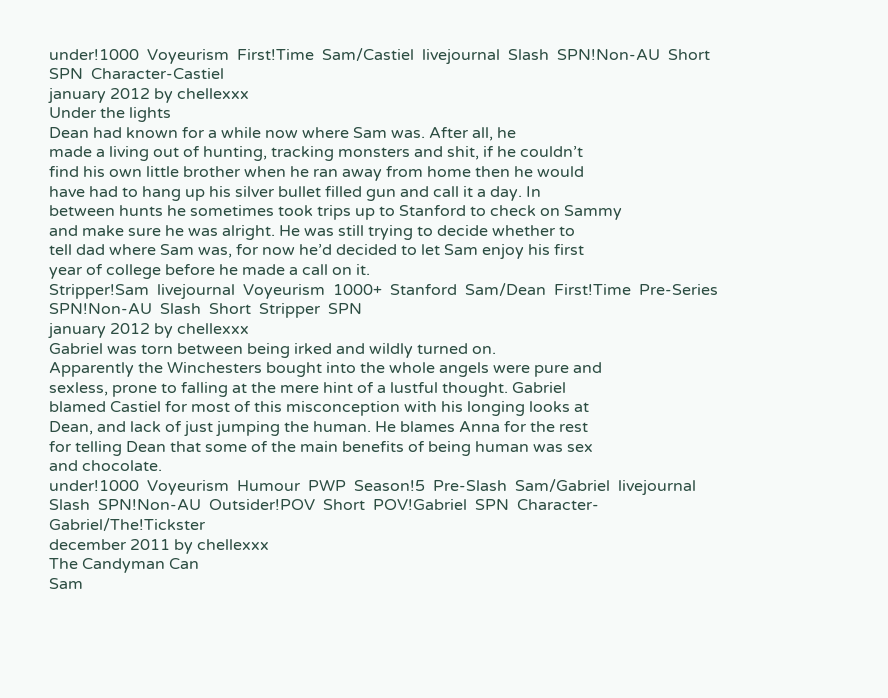under!1000  Voyeurism  First!Time  Sam/Castiel  livejournal  Slash  SPN!Non-AU  Short  SPN  Character-Castiel
january 2012 by chellexxx
Under the lights
Dean had known for a while now where Sam was. After all, he
made a living out of hunting, tracking monsters and shit, if he couldn’t
find his own little brother when he ran away from home then he would
have had to hang up his silver bullet filled gun and call it a day. In
between hunts he sometimes took trips up to Stanford to check on Sammy
and make sure he was alright. He was still trying to decide whether to
tell dad where Sam was, for now he’d decided to let Sam enjoy his first
year of college before he made a call on it.
Stripper!Sam  livejournal  Voyeurism  1000+  Stanford  Sam/Dean  First!Time  Pre-Series  SPN!Non-AU  Slash  Short  Stripper  SPN
january 2012 by chellexxx
Gabriel was torn between being irked and wildly turned on.
Apparently the Winchesters bought into the whole angels were pure and
sexless, prone to falling at the mere hint of a lustful thought. Gabriel
blamed Castiel for most of this misconception with his longing looks at
Dean, and lack of just jumping the human. He blames Anna for the rest
for telling Dean that some of the main benefits of being human was sex
and chocolate.
under!1000  Voyeurism  Humour  PWP  Season!5  Pre-Slash  Sam/Gabriel  livejournal  Slash  SPN!Non-AU  Outsider!POV  Short  POV!Gabriel  SPN  Character-Gabriel/The!Tickster
december 2011 by chellexxx
The Candyman Can
Sam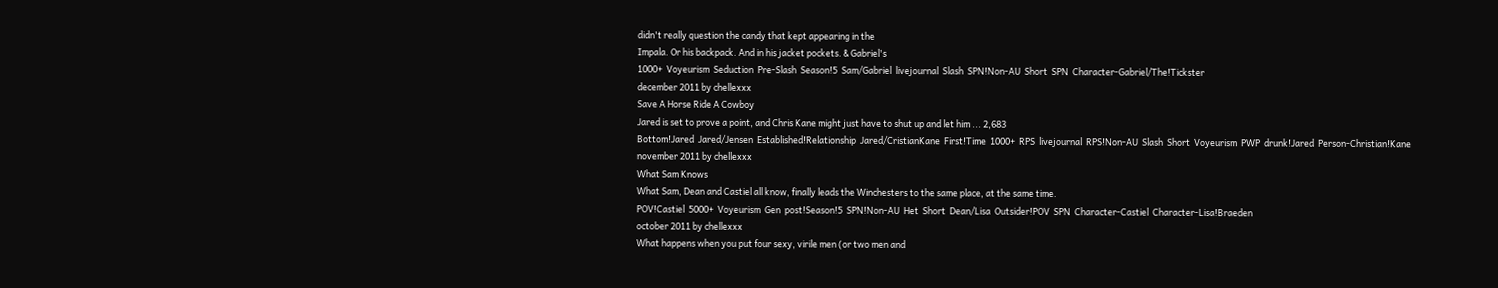didn't really question the candy that kept appearing in the
Impala. Or his backpack. And in his jacket pockets. & Gabriel's
1000+  Voyeurism  Seduction  Pre-Slash  Season!5  Sam/Gabriel  livejournal  Slash  SPN!Non-AU  Short  SPN  Character-Gabriel/The!Tickster
december 2011 by chellexxx
Save A Horse Ride A Cowboy
Jared is set to prove a point, and Chris Kane might just have to shut up and let him ... 2,683
Bottom!Jared  Jared/Jensen  Established!Relationship  Jared/CristianKane  First!Time  1000+  RPS  livejournal  RPS!Non-AU  Slash  Short  Voyeurism  PWP  drunk!Jared  Person-Christian!Kane
november 2011 by chellexxx
What Sam Knows
What Sam, Dean and Castiel all know, finally leads the Winchesters to the same place, at the same time.
POV!Castiel  5000+  Voyeurism  Gen  post!Season!5  SPN!Non-AU  Het  Short  Dean/Lisa  Outsider!POV  SPN  Character-Castiel  Character-Lisa!Braeden
october 2011 by chellexxx
What happens when you put four sexy, virile men (or two men and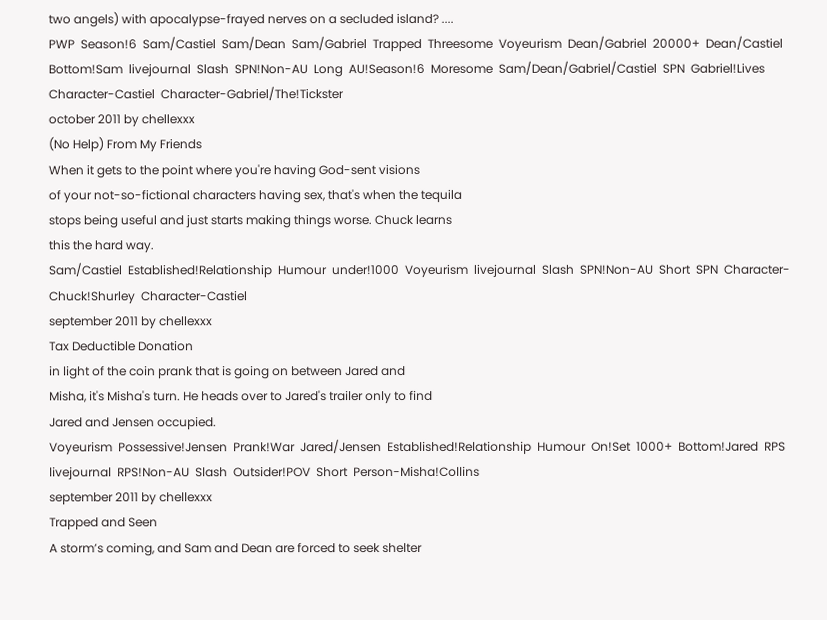two angels) with apocalypse-frayed nerves on a secluded island? ....
PWP  Season!6  Sam/Castiel  Sam/Dean  Sam/Gabriel  Trapped  Threesome  Voyeurism  Dean/Gabriel  20000+  Dean/Castiel  Bottom!Sam  livejournal  Slash  SPN!Non-AU  Long  AU!Season!6  Moresome  Sam/Dean/Gabriel/Castiel  SPN  Gabriel!Lives  Character-Castiel  Character-Gabriel/The!Tickster
october 2011 by chellexxx
(No Help) From My Friends
When it gets to the point where you're having God-sent visions
of your not-so-fictional characters having sex, that's when the tequila
stops being useful and just starts making things worse. Chuck learns
this the hard way.
Sam/Castiel  Established!Relationship  Humour  under!1000  Voyeurism  livejournal  Slash  SPN!Non-AU  Short  SPN  Character-Chuck!Shurley  Character-Castiel
september 2011 by chellexxx
Tax Deductible Donation
in light of the coin prank that is going on between Jared and
Misha, it's Misha's turn. He heads over to Jared's trailer only to find
Jared and Jensen occupied.
Voyeurism  Possessive!Jensen  Prank!War  Jared/Jensen  Established!Relationship  Humour  On!Set  1000+  Bottom!Jared  RPS  livejournal  RPS!Non-AU  Slash  Outsider!POV  Short  Person-Misha!Collins
september 2011 by chellexxx
Trapped and Seen
A storm’s coming, and Sam and Dean are forced to seek shelter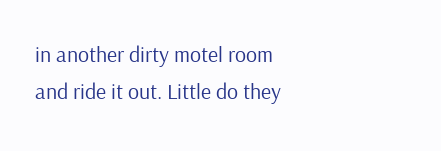in another dirty motel room and ride it out. Little do they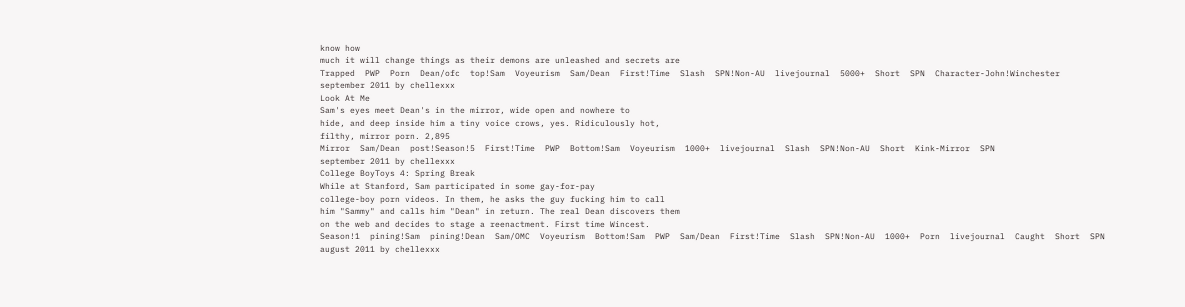know how
much it will change things as their demons are unleashed and secrets are
Trapped  PWP  Porn  Dean/ofc  top!Sam  Voyeurism  Sam/Dean  First!Time  Slash  SPN!Non-AU  livejournal  5000+  Short  SPN  Character-John!Winchester
september 2011 by chellexxx
Look At Me
Sam's eyes meet Dean's in the mirror, wide open and nowhere to
hide, and deep inside him a tiny voice crows, yes. Ridiculously hot,
filthy, mirror porn. 2,895
Mirror  Sam/Dean  post!Season!5  First!Time  PWP  Bottom!Sam  Voyeurism  1000+  livejournal  Slash  SPN!Non-AU  Short  Kink-Mirror  SPN
september 2011 by chellexxx
College BoyToys 4: Spring Break
While at Stanford, Sam participated in some gay-for-pay
college-boy porn videos. In them, he asks the guy fucking him to call
him "Sammy" and calls him "Dean" in return. The real Dean discovers them
on the web and decides to stage a reenactment. First time Wincest.
Season!1  pining!Sam  pining!Dean  Sam/OMC  Voyeurism  Bottom!Sam  PWP  Sam/Dean  First!Time  Slash  SPN!Non-AU  1000+  Porn  livejournal  Caught  Short  SPN
august 2011 by chellexxx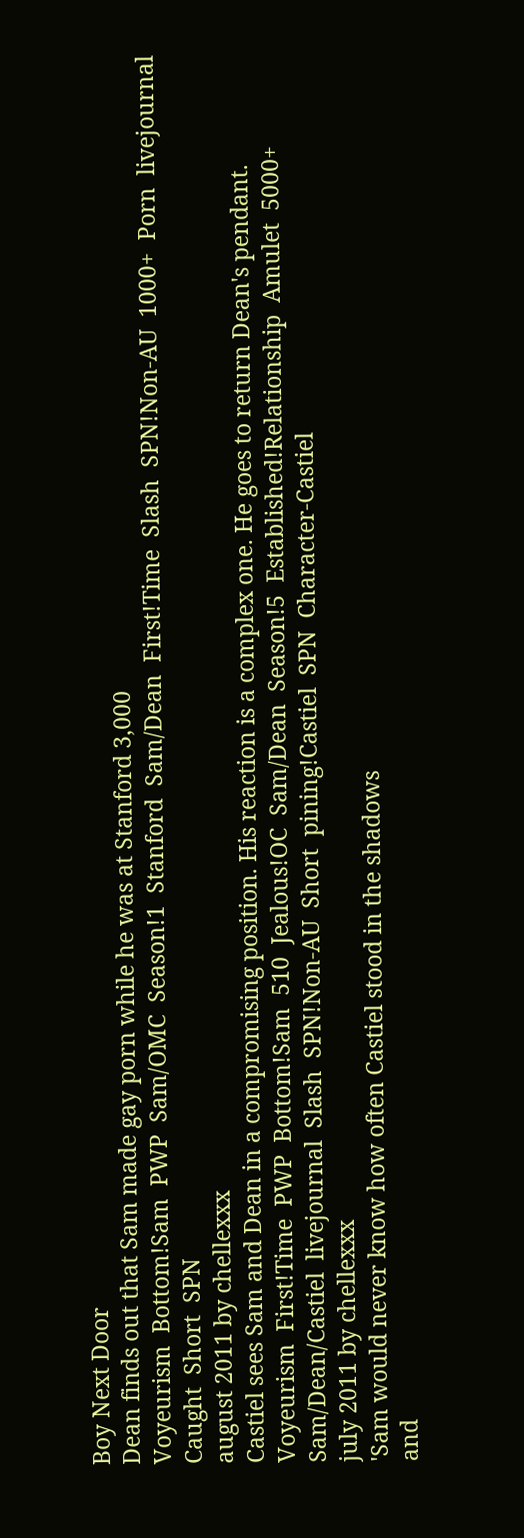Boy Next Door
Dean finds out that Sam made gay porn while he was at Stanford 3,000
Voyeurism  Bottom!Sam  PWP  Sam/OMC  Season!1  Stanford  Sam/Dean  First!Time  Slash  SPN!Non-AU  1000+  Porn  livejournal  Caught  Short  SPN
august 2011 by chellexxx
Castiel sees Sam and Dean in a compromising position. His reaction is a complex one. He goes to return Dean's pendant.
Voyeurism  First!Time  PWP  Bottom!Sam  510  Jealous!OC  Sam/Dean  Season!5  Established!Relationship  Amulet  5000+  Sam/Dean/Castiel  livejournal  Slash  SPN!Non-AU  Short  pining!Castiel  SPN  Character-Castiel
july 2011 by chellexxx
'Sam would never know how often Castiel stood in the shadows
and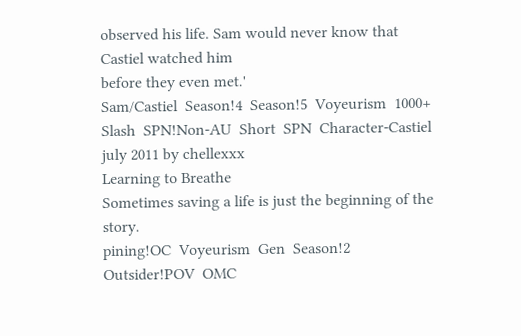observed his life. Sam would never know that Castiel watched him
before they even met.'
Sam/Castiel  Season!4  Season!5  Voyeurism  1000+  Slash  SPN!Non-AU  Short  SPN  Character-Castiel
july 2011 by chellexxx
Learning to Breathe
Sometimes saving a life is just the beginning of the story.
pining!OC  Voyeurism  Gen  Season!2  Outsider!POV  OMC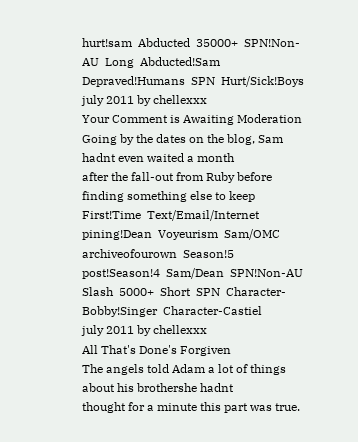hurt!sam  Abducted  35000+  SPN!Non-AU  Long  Abducted!Sam  Depraved!Humans  SPN  Hurt/Sick!Boys
july 2011 by chellexxx
Your Comment is Awaiting Moderation
Going by the dates on the blog, Sam hadnt even waited a month
after the fall-out from Ruby before finding something else to keep
First!Time  Text/Email/Internet  pining!Dean  Voyeurism  Sam/OMC  archiveofourown  Season!5  post!Season!4  Sam/Dean  SPN!Non-AU  Slash  5000+  Short  SPN  Character-Bobby!Singer  Character-Castiel
july 2011 by chellexxx
All That's Done's Forgiven
The angels told Adam a lot of things about his brothershe hadnt
thought for a minute this part was true.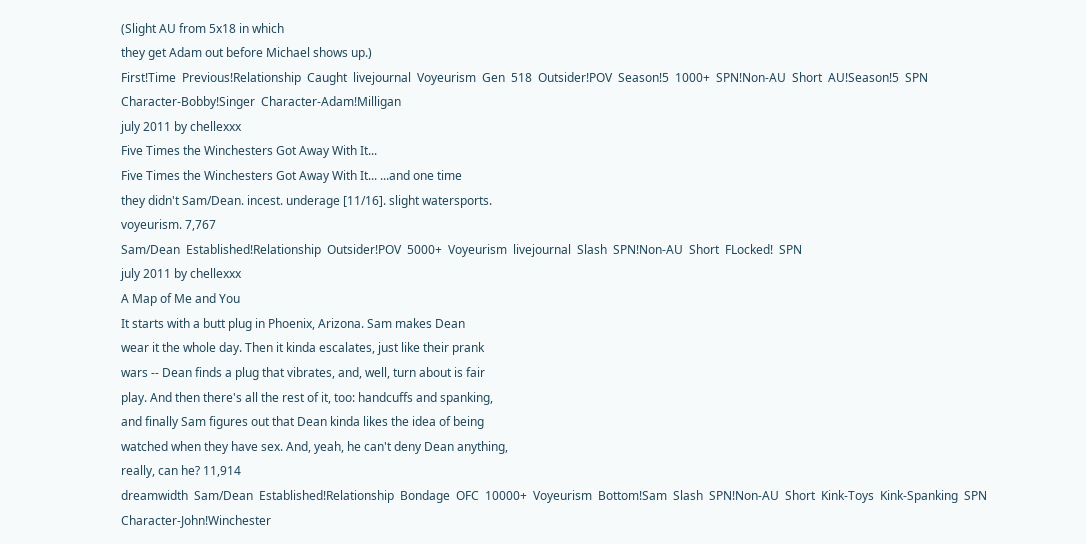(Slight AU from 5x18 in which
they get Adam out before Michael shows up.)
First!Time  Previous!Relationship  Caught  livejournal  Voyeurism  Gen  518  Outsider!POV  Season!5  1000+  SPN!Non-AU  Short  AU!Season!5  SPN  Character-Bobby!Singer  Character-Adam!Milligan
july 2011 by chellexxx
Five Times the Winchesters Got Away With It...
Five Times the Winchesters Got Away With It... ...and one time
they didn't Sam/Dean. incest. underage [11/16]. slight watersports.
voyeurism. 7,767
Sam/Dean  Established!Relationship  Outsider!POV  5000+  Voyeurism  livejournal  Slash  SPN!Non-AU  Short  FLocked!  SPN
july 2011 by chellexxx
A Map of Me and You
It starts with a butt plug in Phoenix, Arizona. Sam makes Dean
wear it the whole day. Then it kinda escalates, just like their prank
wars -- Dean finds a plug that vibrates, and, well, turn about is fair
play. And then there's all the rest of it, too: handcuffs and spanking,
and finally Sam figures out that Dean kinda likes the idea of being
watched when they have sex. And, yeah, he can't deny Dean anything,
really, can he? 11,914
dreamwidth  Sam/Dean  Established!Relationship  Bondage  OFC  10000+  Voyeurism  Bottom!Sam  Slash  SPN!Non-AU  Short  Kink-Toys  Kink-Spanking  SPN  Character-John!Winchester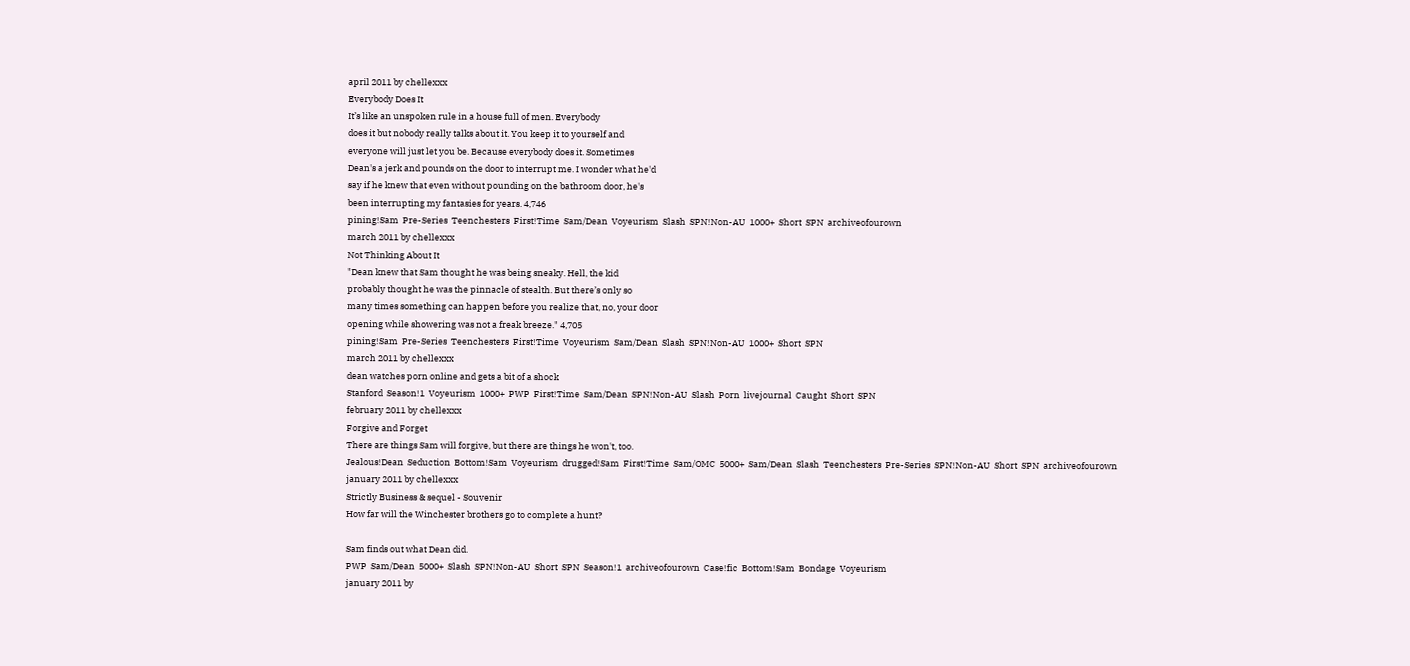april 2011 by chellexxx
Everybody Does It
It’s like an unspoken rule in a house full of men. Everybody
does it but nobody really talks about it. You keep it to yourself and
everyone will just let you be. Because everybody does it. Sometimes
Dean's a jerk and pounds on the door to interrupt me. I wonder what he'd
say if he knew that even without pounding on the bathroom door, he's
been interrupting my fantasies for years. 4,746
pining!Sam  Pre-Series  Teenchesters  First!Time  Sam/Dean  Voyeurism  Slash  SPN!Non-AU  1000+  Short  SPN  archiveofourown
march 2011 by chellexxx
Not Thinking About It
"Dean knew that Sam thought he was being sneaky. Hell, the kid
probably thought he was the pinnacle of stealth. But there’s only so
many times something can happen before you realize that, no, your door
opening while showering was not a freak breeze." 4,705
pining!Sam  Pre-Series  Teenchesters  First!Time  Voyeurism  Sam/Dean  Slash  SPN!Non-AU  1000+  Short  SPN
march 2011 by chellexxx
dean watches porn online and gets a bit of a shock
Stanford  Season!1  Voyeurism  1000+  PWP  First!Time  Sam/Dean  SPN!Non-AU  Slash  Porn  livejournal  Caught  Short  SPN
february 2011 by chellexxx
Forgive and Forget
There are things Sam will forgive, but there are things he won't, too.
Jealous!Dean  Seduction  Bottom!Sam  Voyeurism  drugged!Sam  First!Time  Sam/OMC  5000+  Sam/Dean  Slash  Teenchesters  Pre-Series  SPN!Non-AU  Short  SPN  archiveofourown
january 2011 by chellexxx
Strictly Business & sequel - Souvenir
How far will the Winchester brothers go to complete a hunt?

Sam finds out what Dean did.
PWP  Sam/Dean  5000+  Slash  SPN!Non-AU  Short  SPN  Season!1  archiveofourown  Case!fic  Bottom!Sam  Bondage  Voyeurism
january 2011 by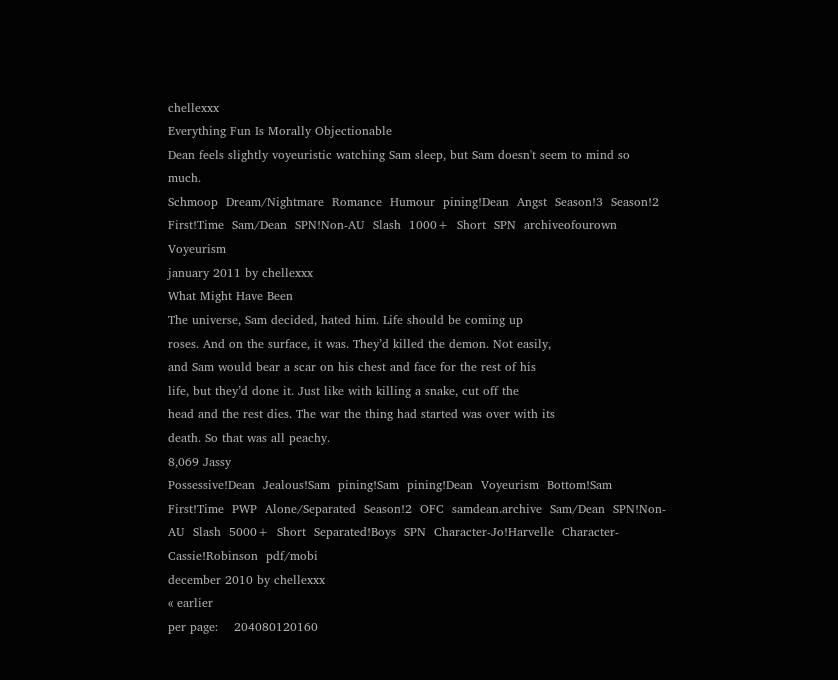chellexxx
Everything Fun Is Morally Objectionable
Dean feels slightly voyeuristic watching Sam sleep, but Sam doesn't seem to mind so much.
Schmoop  Dream/Nightmare  Romance  Humour  pining!Dean  Angst  Season!3  Season!2  First!Time  Sam/Dean  SPN!Non-AU  Slash  1000+  Short  SPN  archiveofourown  Voyeurism
january 2011 by chellexxx
What Might Have Been
The universe, Sam decided, hated him. Life should be coming up
roses. And on the surface, it was. They’d killed the demon. Not easily,
and Sam would bear a scar on his chest and face for the rest of his
life, but they’d done it. Just like with killing a snake, cut off the
head and the rest dies. The war the thing had started was over with its
death. So that was all peachy.
8,069 Jassy
Possessive!Dean  Jealous!Sam  pining!Sam  pining!Dean  Voyeurism  Bottom!Sam  First!Time  PWP  Alone/Separated  Season!2  OFC  samdean.archive  Sam/Dean  SPN!Non-AU  Slash  5000+  Short  Separated!Boys  SPN  Character-Jo!Harvelle  Character-Cassie!Robinson  pdf/mobi
december 2010 by chellexxx
« earlier
per page:    204080120160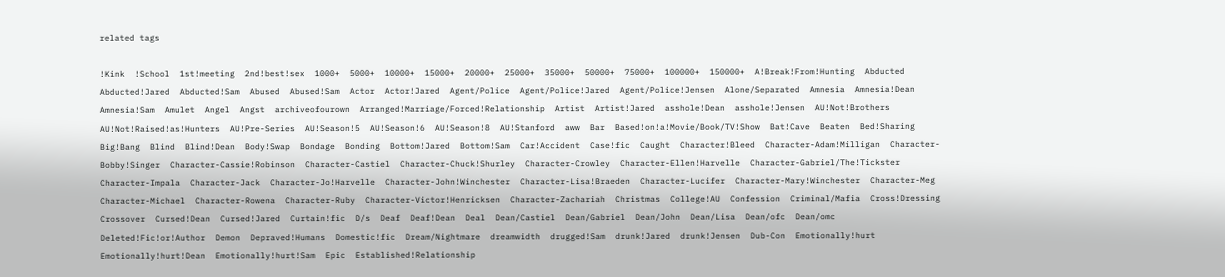related tags

!Kink  !School  1st!meeting  2nd!best!sex  1000+  5000+  10000+  15000+  20000+  25000+  35000+  50000+  75000+  100000+  150000+  A!Break!From!Hunting  Abducted  Abducted!Jared  Abducted!Sam  Abused  Abused!Sam  Actor  Actor!Jared  Agent/Police  Agent/Police!Jared  Agent/Police!Jensen  Alone/Separated  Amnesia  Amnesia!Dean  Amnesia!Sam  Amulet  Angel  Angst  archiveofourown  Arranged!Marriage/Forced!Relationship  Artist  Artist!Jared  asshole!Dean  asshole!Jensen  AU!Not!Brothers  AU!Not!Raised!as!Hunters  AU!Pre-Series  AU!Season!5  AU!Season!6  AU!Season!8  AU!Stanford  aww  Bar  Based!on!a!Movie/Book/TV!Show  Bat!Cave  Beaten  Bed!Sharing  Big!Bang  Blind  Blind!Dean  Body!Swap  Bondage  Bonding  Bottom!Jared  Bottom!Sam  Car!Accident  Case!fic  Caught  Character!Bleed  Character-Adam!Milligan  Character-Bobby!Singer  Character-Cassie!Robinson  Character-Castiel  Character-Chuck!Shurley  Character-Crowley  Character-Ellen!Harvelle  Character-Gabriel/The!Tickster  Character-Impala  Character-Jack  Character-Jo!Harvelle  Character-John!Winchester  Character-Lisa!Braeden  Character-Lucifer  Character-Mary!Winchester  Character-Meg  Character-Michael  Character-Rowena  Character-Ruby  Character-Victor!Henricksen  Character-Zachariah  Christmas  College!AU  Confession  Criminal/Mafia  Cross!Dressing  Crossover  Cursed!Dean  Cursed!Jared  Curtain!fic  D/s  Deaf  Deaf!Dean  Deal  Dean/Castiel  Dean/Gabriel  Dean/John  Dean/Lisa  Dean/ofc  Dean/omc  Deleted!Fic!or!Author  Demon  Depraved!Humans  Domestic!fic  Dream/Nightmare  dreamwidth  drugged!Sam  drunk!Jared  drunk!Jensen  Dub-Con  Emotionally!hurt  Emotionally!hurt!Dean  Emotionally!hurt!Sam  Epic  Established!Relationship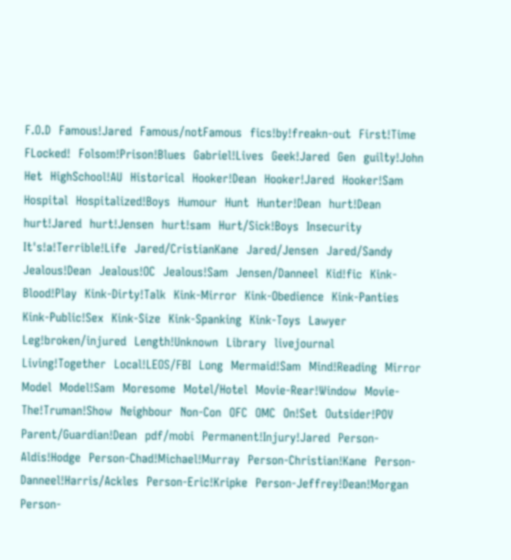F.O.D  Famous!Jared  Famous/notFamous  fics!by!freakn-out  First!Time  FLocked!  Folsom!Prison!Blues  Gabriel!Lives  Geek!Jared  Gen  guilty!John  Het  HighSchool!AU  Historical  Hooker!Dean  Hooker!Jared  Hooker!Sam  Hospital  Hospitalized!Boys  Humour  Hunt  Hunter!Dean  hurt!Dean  hurt!Jared  hurt!Jensen  hurt!sam  Hurt/Sick!Boys  Insecurity  It's!a!Terrible!Life  Jared/CristianKane  Jared/Jensen  Jared/Sandy  Jealous!Dean  Jealous!OC  Jealous!Sam  Jensen/Danneel  Kid!fic  Kink-Blood!Play  Kink-Dirty!Talk  Kink-Mirror  Kink-Obedience  Kink-Panties  Kink-Public!Sex  Kink-Size  Kink-Spanking  Kink-Toys  Lawyer  Leg!broken/injured  Length!Unknown  Library  livejournal  Living!Together  Local!LEOS/FBI  Long  Mermaid!Sam  Mind!Reading  Mirror  Model  Model!Sam  Moresome  Motel/Hotel  Movie-Rear!Window  Movie-The!Truman!Show  Neighbour  Non-Con  OFC  OMC  On!Set  Outsider!POV  Parent/Guardian!Dean  pdf/mobi  Permanent!Injury!Jared  Person-Aldis!Hodge  Person-Chad!Michael!Murray  Person-Christian!Kane  Person-Danneel!Harris/Ackles  Person-Eric!Kripke  Person-Jeffrey!Dean!Morgan  Person-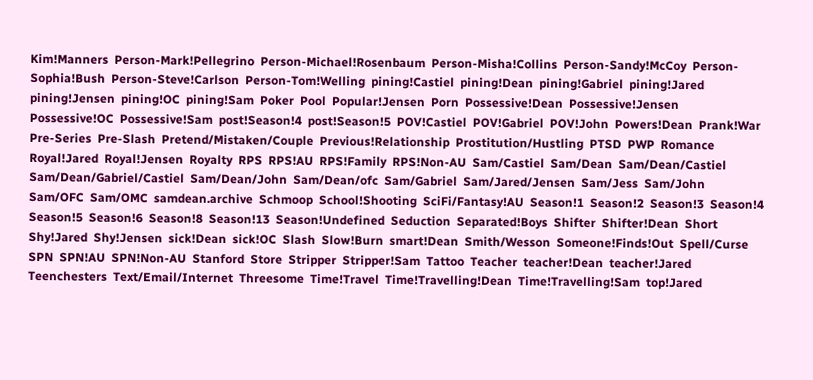Kim!Manners  Person-Mark!Pellegrino  Person-Michael!Rosenbaum  Person-Misha!Collins  Person-Sandy!McCoy  Person-Sophia!Bush  Person-Steve!Carlson  Person-Tom!Welling  pining!Castiel  pining!Dean  pining!Gabriel  pining!Jared  pining!Jensen  pining!OC  pining!Sam  Poker  Pool  Popular!Jensen  Porn  Possessive!Dean  Possessive!Jensen  Possessive!OC  Possessive!Sam  post!Season!4  post!Season!5  POV!Castiel  POV!Gabriel  POV!John  Powers!Dean  Prank!War  Pre-Series  Pre-Slash  Pretend/Mistaken/Couple  Previous!Relationship  Prostitution/Hustling  PTSD  PWP  Romance  Royal!Jared  Royal!Jensen  Royalty  RPS  RPS!AU  RPS!Family  RPS!Non-AU  Sam/Castiel  Sam/Dean  Sam/Dean/Castiel  Sam/Dean/Gabriel/Castiel  Sam/Dean/John  Sam/Dean/ofc  Sam/Gabriel  Sam/Jared/Jensen  Sam/Jess  Sam/John  Sam/OFC  Sam/OMC  samdean.archive  Schmoop  School!Shooting  SciFi/Fantasy!AU  Season!1  Season!2  Season!3  Season!4  Season!5  Season!6  Season!8  Season!13  Season!Undefined  Seduction  Separated!Boys  Shifter  Shifter!Dean  Short  Shy!Jared  Shy!Jensen  sick!Dean  sick!OC  Slash  Slow!Burn  smart!Dean  Smith/Wesson  Someone!Finds!Out  Spell/Curse  SPN  SPN!AU  SPN!Non-AU  Stanford  Store  Stripper  Stripper!Sam  Tattoo  Teacher  teacher!Dean  teacher!Jared  Teenchesters  Text/Email/Internet  Threesome  Time!Travel  Time!Travelling!Dean  Time!Travelling!Sam  top!Jared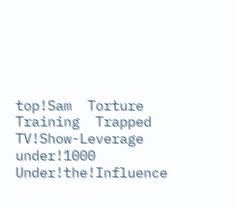top!Sam  Torture  Training  Trapped  TV!Show-Leverage  under!1000  Under!the!Influence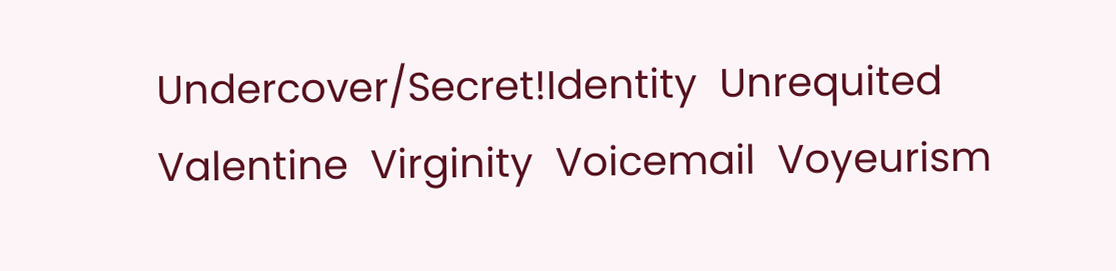Undercover/Secret!Identity  Unrequited  Valentine  Virginity  Voicemail  Voyeurism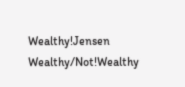Wealthy!Jensen  Wealthy/Not!Wealthy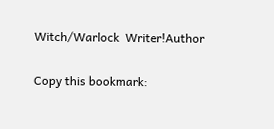Witch/Warlock  Writer!Author

Copy this bookmark: